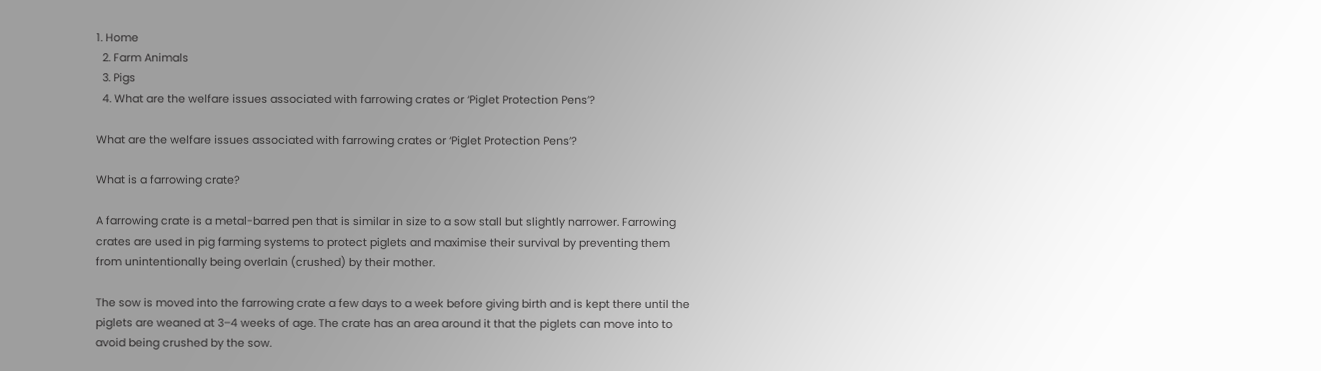1. Home
  2. Farm Animals
  3. Pigs
  4. What are the welfare issues associated with farrowing crates or ‘Piglet Protection Pens’?

What are the welfare issues associated with farrowing crates or ‘Piglet Protection Pens’?

What is a farrowing crate?

A farrowing crate is a metal-barred pen that is similar in size to a sow stall but slightly narrower. Farrowing crates are used in pig farming systems to protect piglets and maximise their survival by preventing them from unintentionally being overlain (crushed) by their mother.

The sow is moved into the farrowing crate a few days to a week before giving birth and is kept there until the piglets are weaned at 3–4 weeks of age. The crate has an area around it that the piglets can move into to avoid being crushed by the sow.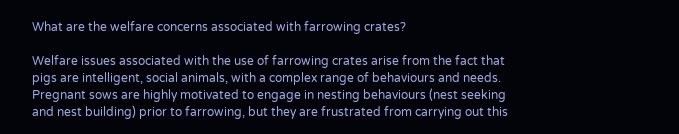What are the welfare concerns associated with farrowing crates?

Welfare issues associated with the use of farrowing crates arise from the fact that pigs are intelligent, social animals, with a complex range of behaviours and needs. Pregnant sows are highly motivated to engage in nesting behaviours (nest seeking and nest building) prior to farrowing, but they are frustrated from carrying out this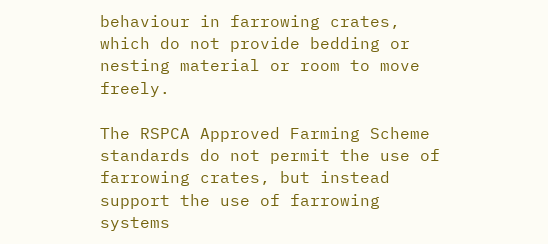behaviour in farrowing crates, which do not provide bedding or nesting material or room to move freely.

The RSPCA Approved Farming Scheme standards do not permit the use of farrowing crates, but instead support the use of farrowing systems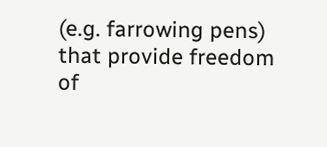(e.g. farrowing pens) that provide freedom of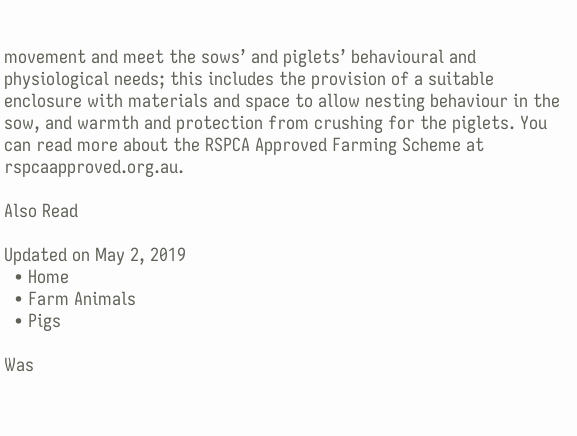movement and meet the sows’ and piglets’ behavioural and physiological needs; this includes the provision of a suitable enclosure with materials and space to allow nesting behaviour in the sow, and warmth and protection from crushing for the piglets. You can read more about the RSPCA Approved Farming Scheme at rspcaapproved.org.au.

Also Read

Updated on May 2, 2019
  • Home
  • Farm Animals
  • Pigs

Was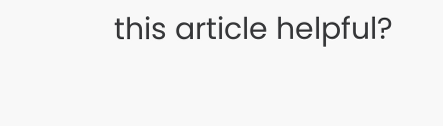this article helpful?